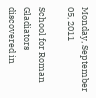Monday, September 05, 2011

School for Roman Gladiators discovered in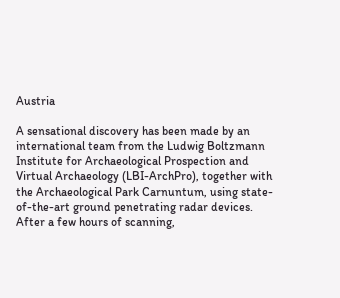Austria

A sensational discovery has been made by an international team from the Ludwig Boltzmann Institute for Archaeological Prospection and Virtual Archaeology (LBI-ArchPro), together with the Archaeological Park Carnuntum, using state-of-the-art ground penetrating radar devices. After a few hours of scanning,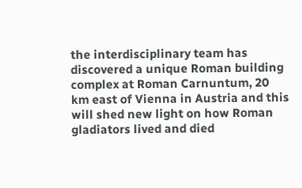the interdisciplinary team has discovered a unique Roman building complex at Roman Carnuntum, 20 km east of Vienna in Austria and this will shed new light on how Roman gladiators lived and died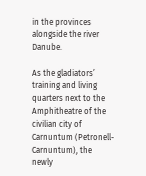in the provinces alongside the river Danube.

As the gladiators’ training and living quarters next to the Amphitheatre of the civilian city of Carnuntum (Petronell-Carnuntum), the newly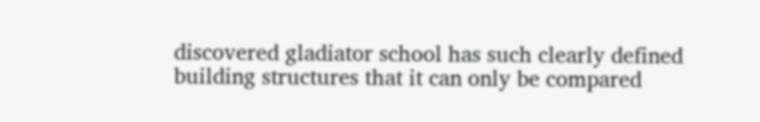discovered gladiator school has such clearly defined building structures that it can only be compared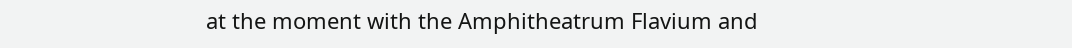at the moment with the Amphitheatrum Flavium and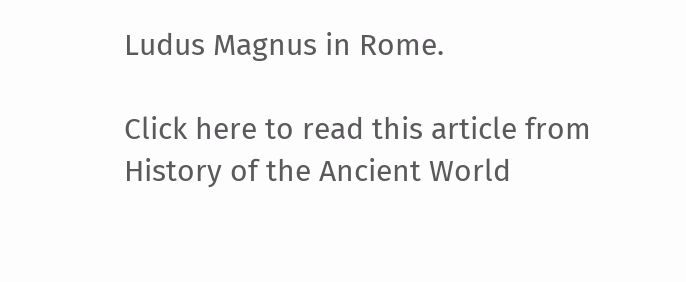Ludus Magnus in Rome.

Click here to read this article from History of the Ancient World